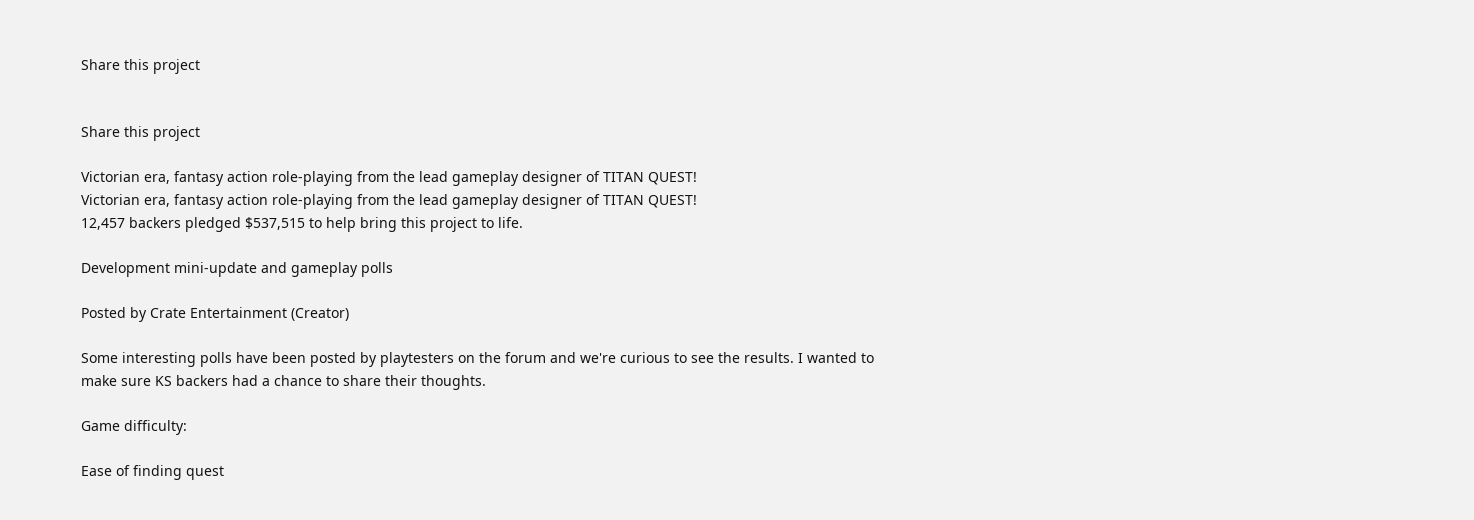Share this project


Share this project

Victorian era, fantasy action role-playing from the lead gameplay designer of TITAN QUEST!
Victorian era, fantasy action role-playing from the lead gameplay designer of TITAN QUEST!
12,457 backers pledged $537,515 to help bring this project to life.

Development mini-update and gameplay polls

Posted by Crate Entertainment (Creator)

Some interesting polls have been posted by playtesters on the forum and we're curious to see the results. I wanted to make sure KS backers had a chance to share their thoughts.

Game difficulty:

Ease of finding quest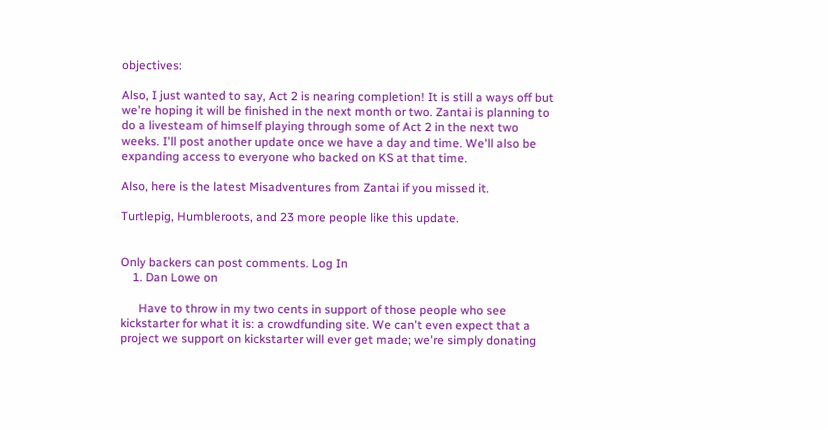objectives:

Also, I just wanted to say, Act 2 is nearing completion! It is still a ways off but we're hoping it will be finished in the next month or two. Zantai is planning to do a livesteam of himself playing through some of Act 2 in the next two weeks. I'll post another update once we have a day and time. We'll also be expanding access to everyone who backed on KS at that time.

Also, here is the latest Misadventures from Zantai if you missed it.

Turtlepig, Humbleroots, and 23 more people like this update.


Only backers can post comments. Log In
    1. Dan Lowe on

      Have to throw in my two cents in support of those people who see kickstarter for what it is: a crowdfunding site. We can't even expect that a project we support on kickstarter will ever get made; we're simply donating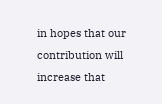in hopes that our contribution will increase that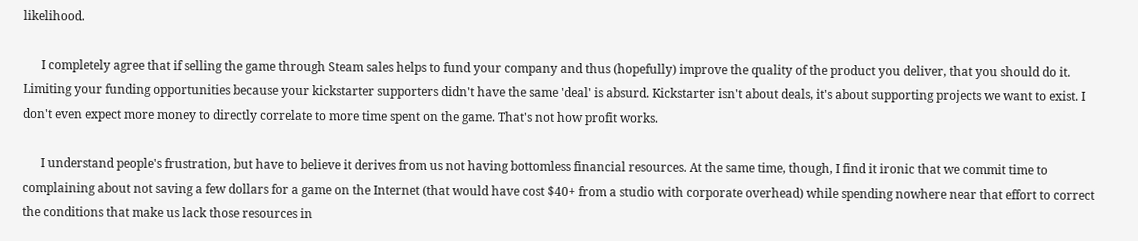likelihood.

      I completely agree that if selling the game through Steam sales helps to fund your company and thus (hopefully) improve the quality of the product you deliver, that you should do it. Limiting your funding opportunities because your kickstarter supporters didn't have the same 'deal' is absurd. Kickstarter isn't about deals, it's about supporting projects we want to exist. I don't even expect more money to directly correlate to more time spent on the game. That's not how profit works.

      I understand people's frustration, but have to believe it derives from us not having bottomless financial resources. At the same time, though, I find it ironic that we commit time to complaining about not saving a few dollars for a game on the Internet (that would have cost $40+ from a studio with corporate overhead) while spending nowhere near that effort to correct the conditions that make us lack those resources in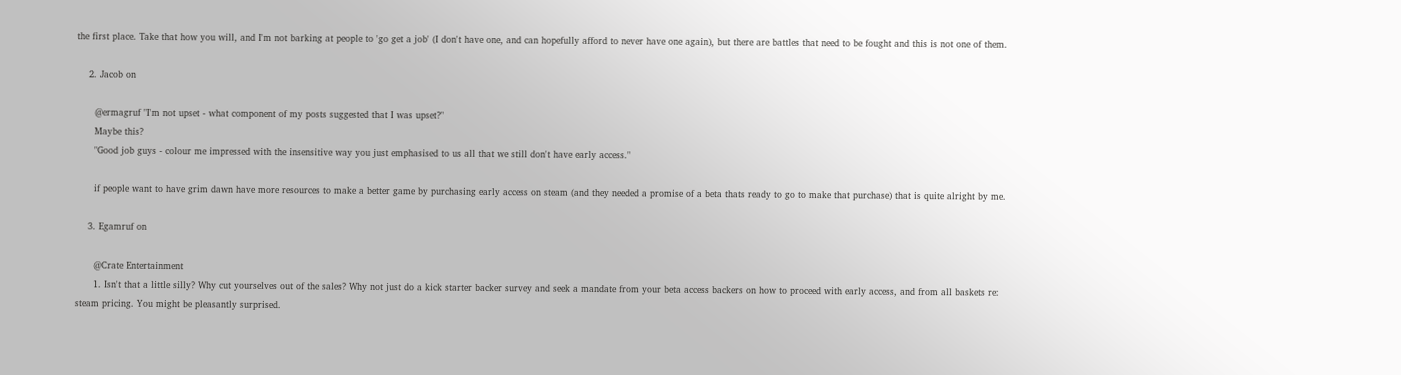the first place. Take that how you will, and I'm not barking at people to 'go get a job' (I don't have one, and can hopefully afford to never have one again), but there are battles that need to be fought and this is not one of them.

    2. Jacob on

      @ermagruf "I'm not upset - what component of my posts suggested that I was upset?"
      Maybe this?
      "Good job guys - colour me impressed with the insensitive way you just emphasised to us all that we still don't have early access."

      if people want to have grim dawn have more resources to make a better game by purchasing early access on steam (and they needed a promise of a beta thats ready to go to make that purchase) that is quite alright by me.

    3. Egamruf on

      @Crate Entertainment
      1. Isn't that a little silly? Why cut yourselves out of the sales? Why not just do a kick starter backer survey and seek a mandate from your beta access backers on how to proceed with early access, and from all baskets re: steam pricing. You might be pleasantly surprised.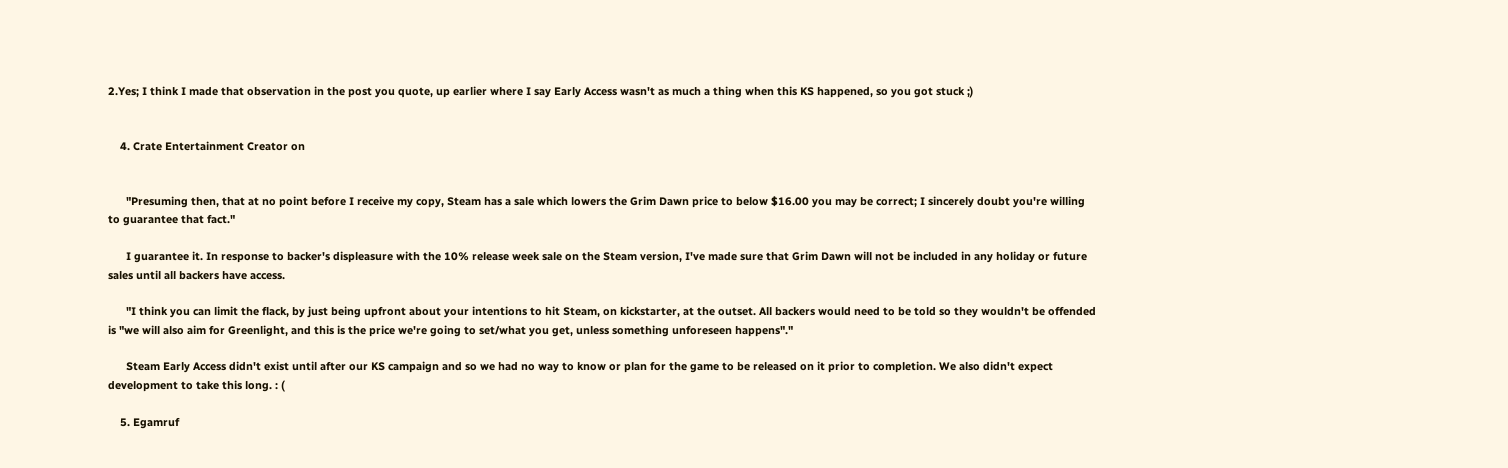2.Yes; I think I made that observation in the post you quote, up earlier where I say Early Access wasn't as much a thing when this KS happened, so you got stuck ;)


    4. Crate Entertainment Creator on


      "Presuming then, that at no point before I receive my copy, Steam has a sale which lowers the Grim Dawn price to below $16.00 you may be correct; I sincerely doubt you're willing to guarantee that fact."

      I guarantee it. In response to backer's displeasure with the 10% release week sale on the Steam version, I've made sure that Grim Dawn will not be included in any holiday or future sales until all backers have access.

      "I think you can limit the flack, by just being upfront about your intentions to hit Steam, on kickstarter, at the outset. All backers would need to be told so they wouldn't be offended is "we will also aim for Greenlight, and this is the price we're going to set/what you get, unless something unforeseen happens"."

      Steam Early Access didn't exist until after our KS campaign and so we had no way to know or plan for the game to be released on it prior to completion. We also didn't expect development to take this long. : (

    5. Egamruf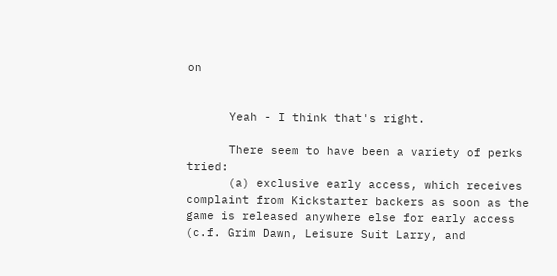on


      Yeah - I think that's right.

      There seem to have been a variety of perks tried:
      (a) exclusive early access, which receives complaint from Kickstarter backers as soon as the game is released anywhere else for early access (c.f. Grim Dawn, Leisure Suit Larry, and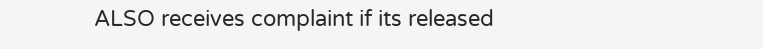ALSO receives complaint if its released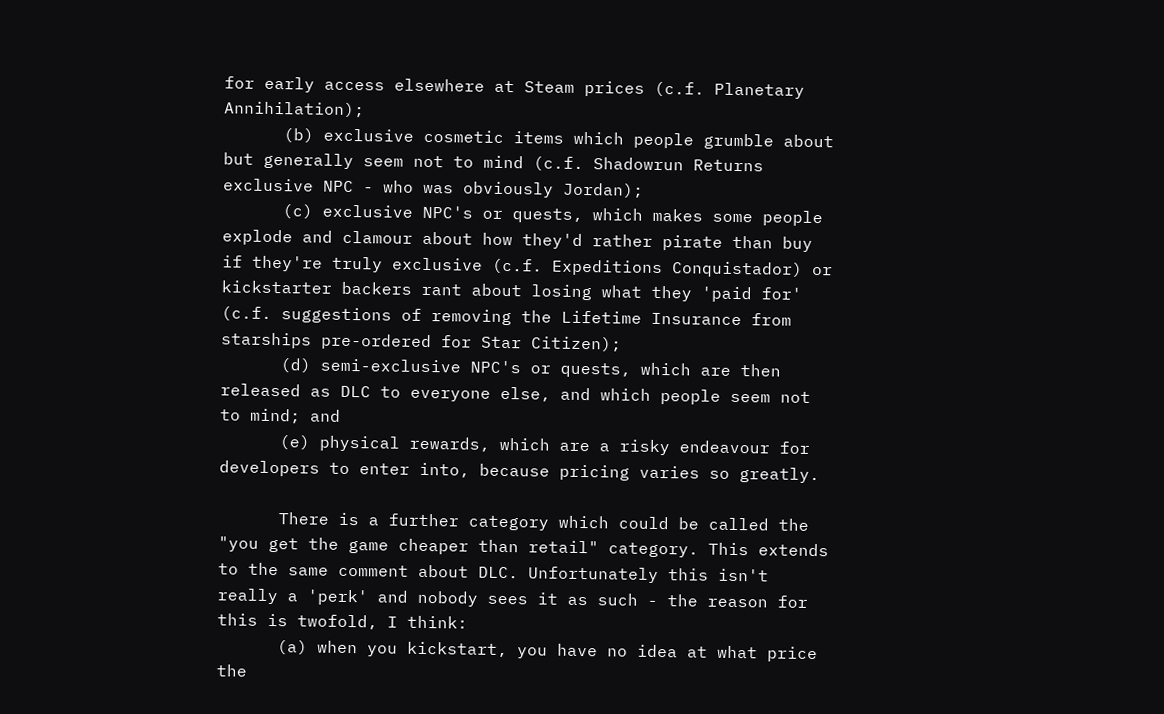for early access elsewhere at Steam prices (c.f. Planetary Annihilation);
      (b) exclusive cosmetic items which people grumble about but generally seem not to mind (c.f. Shadowrun Returns exclusive NPC - who was obviously Jordan);
      (c) exclusive NPC's or quests, which makes some people explode and clamour about how they'd rather pirate than buy if they're truly exclusive (c.f. Expeditions Conquistador) or kickstarter backers rant about losing what they 'paid for' (c.f. suggestions of removing the Lifetime Insurance from starships pre-ordered for Star Citizen);
      (d) semi-exclusive NPC's or quests, which are then released as DLC to everyone else, and which people seem not to mind; and
      (e) physical rewards, which are a risky endeavour for developers to enter into, because pricing varies so greatly.

      There is a further category which could be called the "you get the game cheaper than retail" category. This extends to the same comment about DLC. Unfortunately this isn't really a 'perk' and nobody sees it as such - the reason for this is twofold, I think:
      (a) when you kickstart, you have no idea at what price the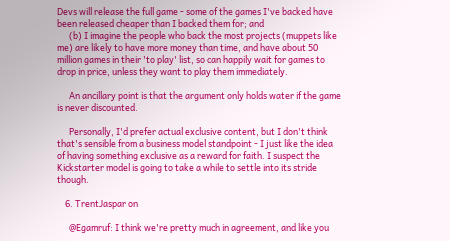Devs will release the full game - some of the games I've backed have been released cheaper than I backed them for; and
      (b) I imagine the people who back the most projects (muppets like me) are likely to have more money than time, and have about 50 million games in their 'to play' list, so can happily wait for games to drop in price, unless they want to play them immediately.

      An ancillary point is that the argument only holds water if the game is never discounted.

      Personally, I'd prefer actual exclusive content, but I don't think that's sensible from a business model standpoint - I just like the idea of having something exclusive as a reward for faith. I suspect the Kickstarter model is going to take a while to settle into its stride though.

    6. TrentJaspar on

      @Egamruf: I think we're pretty much in agreement, and like you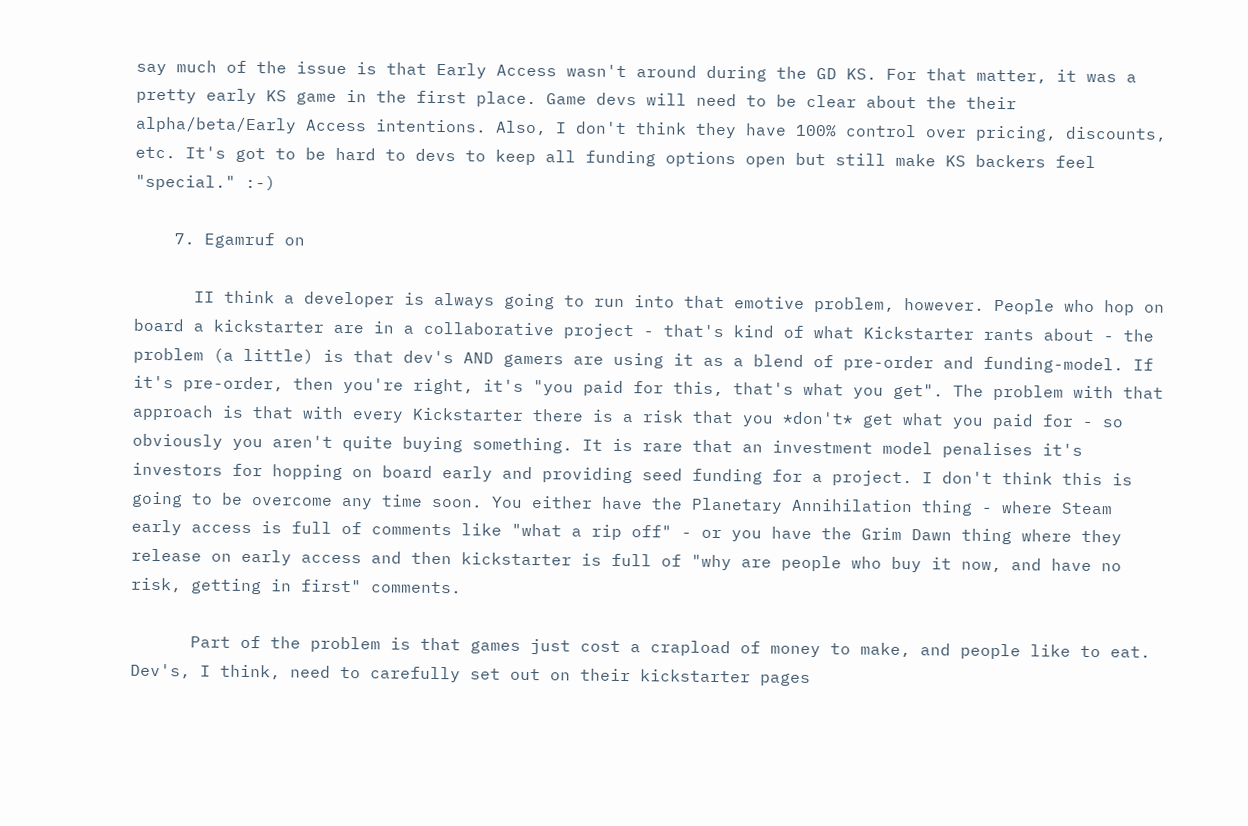say much of the issue is that Early Access wasn't around during the GD KS. For that matter, it was a pretty early KS game in the first place. Game devs will need to be clear about the their alpha/beta/Early Access intentions. Also, I don't think they have 100% control over pricing, discounts, etc. It's got to be hard to devs to keep all funding options open but still make KS backers feel "special." :-)

    7. Egamruf on

      II think a developer is always going to run into that emotive problem, however. People who hop on board a kickstarter are in a collaborative project - that's kind of what Kickstarter rants about - the problem (a little) is that dev's AND gamers are using it as a blend of pre-order and funding-model. If it's pre-order, then you're right, it's "you paid for this, that's what you get". The problem with that approach is that with every Kickstarter there is a risk that you *don't* get what you paid for - so obviously you aren't quite buying something. It is rare that an investment model penalises it's investors for hopping on board early and providing seed funding for a project. I don't think this is going to be overcome any time soon. You either have the Planetary Annihilation thing - where Steam early access is full of comments like "what a rip off" - or you have the Grim Dawn thing where they release on early access and then kickstarter is full of "why are people who buy it now, and have no risk, getting in first" comments.

      Part of the problem is that games just cost a crapload of money to make, and people like to eat. Dev's, I think, need to carefully set out on their kickstarter pages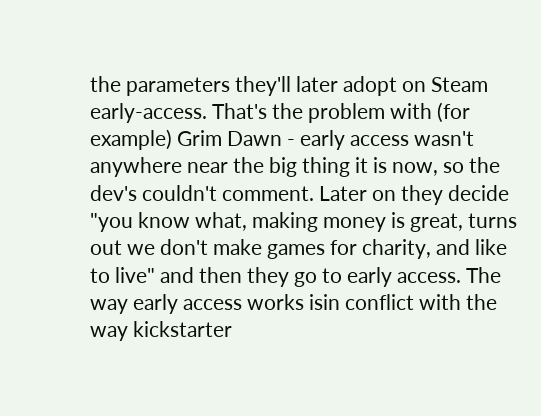the parameters they'll later adopt on Steam early-access. That's the problem with (for example) Grim Dawn - early access wasn't anywhere near the big thing it is now, so the dev's couldn't comment. Later on they decide "you know what, making money is great, turns out we don't make games for charity, and like to live" and then they go to early access. The way early access works isin conflict with the way kickstarter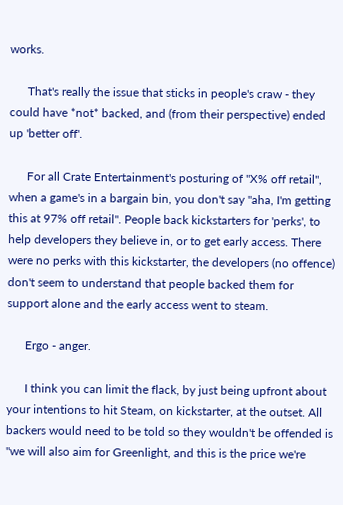works.

      That's really the issue that sticks in people's craw - they could have *not* backed, and (from their perspective) ended up 'better off'.

      For all Crate Entertainment's posturing of "X% off retail", when a game's in a bargain bin, you don't say "aha, I'm getting this at 97% off retail". People back kickstarters for 'perks', to help developers they believe in, or to get early access. There were no perks with this kickstarter, the developers (no offence) don't seem to understand that people backed them for support alone and the early access went to steam.

      Ergo - anger.

      I think you can limit the flack, by just being upfront about your intentions to hit Steam, on kickstarter, at the outset. All backers would need to be told so they wouldn't be offended is "we will also aim for Greenlight, and this is the price we're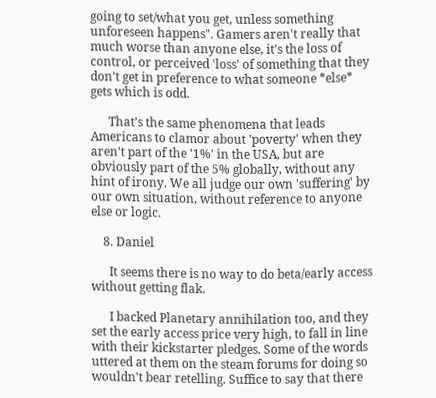going to set/what you get, unless something unforeseen happens". Gamers aren't really that much worse than anyone else, it's the loss of control, or perceived 'loss' of something that they don't get in preference to what someone *else* gets which is odd.

      That's the same phenomena that leads Americans to clamor about 'poverty' when they aren't part of the '1%' in the USA, but are obviously part of the 5% globally, without any hint of irony. We all judge our own 'suffering' by our own situation, without reference to anyone else or logic.

    8. Daniel

      It seems there is no way to do beta/early access without getting flak.

      I backed Planetary annihilation too, and they set the early access price very high, to fall in line with their kickstarter pledges. Some of the words uttered at them on the steam forums for doing so wouldn't bear retelling. Suffice to say that there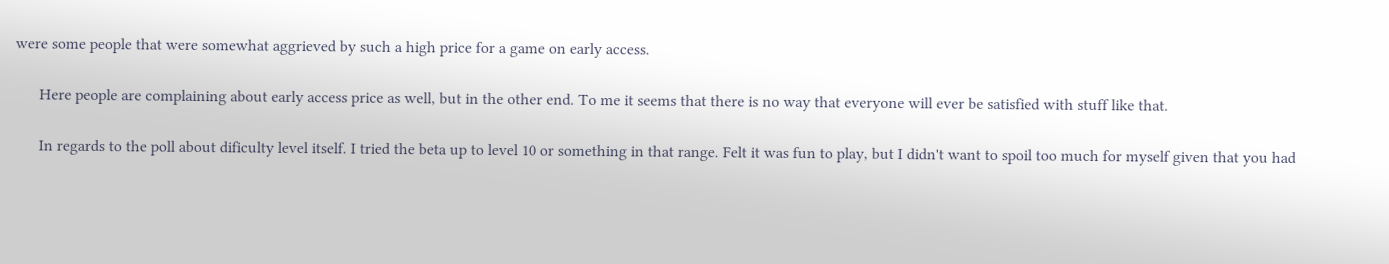were some people that were somewhat aggrieved by such a high price for a game on early access.

      Here people are complaining about early access price as well, but in the other end. To me it seems that there is no way that everyone will ever be satisfied with stuff like that.

      In regards to the poll about dificulty level itself. I tried the beta up to level 10 or something in that range. Felt it was fun to play, but I didn't want to spoil too much for myself given that you had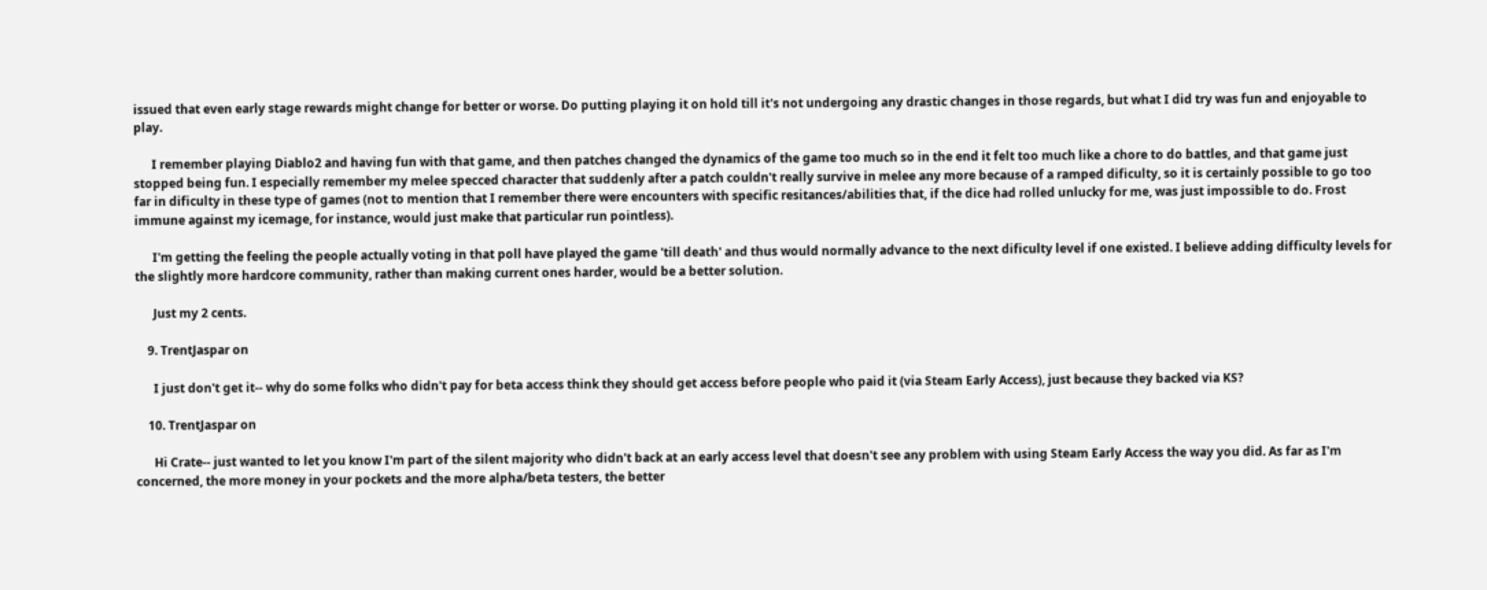issued that even early stage rewards might change for better or worse. Do putting playing it on hold till it's not undergoing any drastic changes in those regards, but what I did try was fun and enjoyable to play.

      I remember playing Diablo2 and having fun with that game, and then patches changed the dynamics of the game too much so in the end it felt too much like a chore to do battles, and that game just stopped being fun. I especially remember my melee specced character that suddenly after a patch couldn't really survive in melee any more because of a ramped dificulty, so it is certainly possible to go too far in dificulty in these type of games (not to mention that I remember there were encounters with specific resitances/abilities that, if the dice had rolled unlucky for me, was just impossible to do. Frost immune against my icemage, for instance, would just make that particular run pointless).

      I'm getting the feeling the people actually voting in that poll have played the game 'till death' and thus would normally advance to the next dificulty level if one existed. I believe adding difficulty levels for the slightly more hardcore community, rather than making current ones harder, would be a better solution.

      Just my 2 cents.

    9. TrentJaspar on

      I just don't get it-- why do some folks who didn't pay for beta access think they should get access before people who paid it (via Steam Early Access), just because they backed via KS?

    10. TrentJaspar on

      Hi Crate-- just wanted to let you know I'm part of the silent majority who didn't back at an early access level that doesn't see any problem with using Steam Early Access the way you did. As far as I'm concerned, the more money in your pockets and the more alpha/beta testers, the better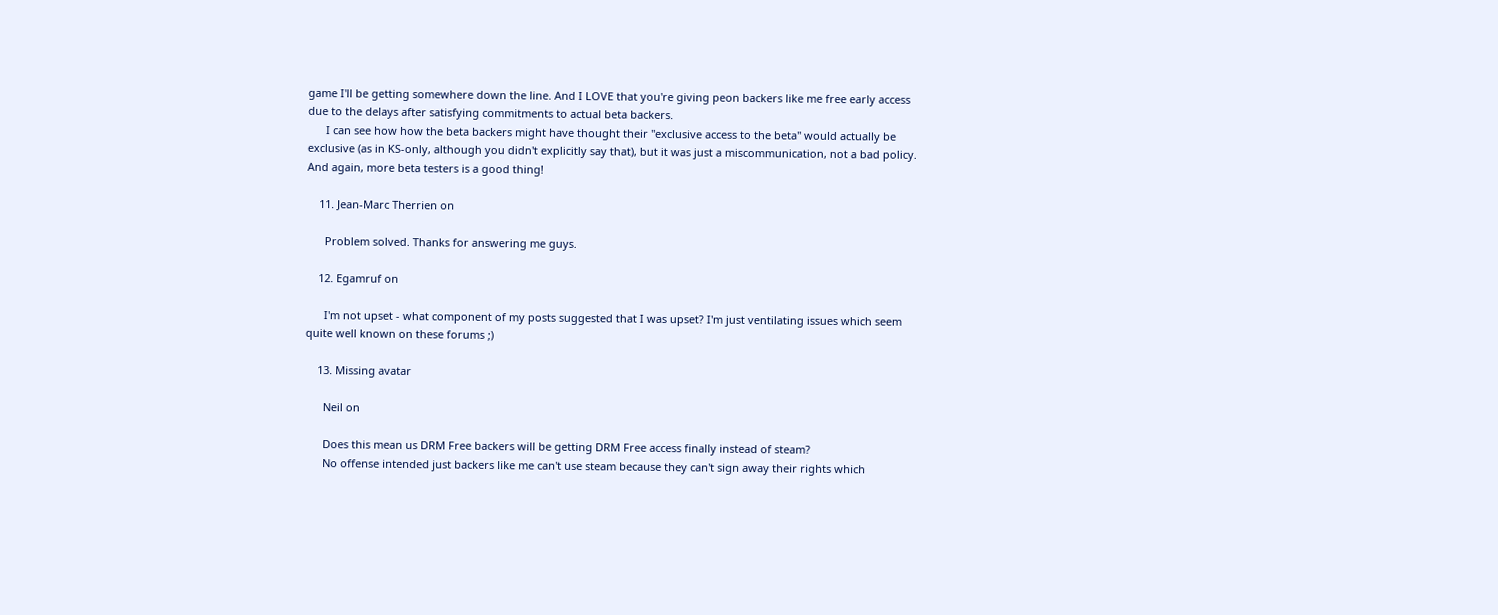game I'll be getting somewhere down the line. And I LOVE that you're giving peon backers like me free early access due to the delays after satisfying commitments to actual beta backers.
      I can see how how the beta backers might have thought their "exclusive access to the beta" would actually be exclusive (as in KS-only, although you didn't explicitly say that), but it was just a miscommunication, not a bad policy. And again, more beta testers is a good thing!

    11. Jean-Marc Therrien on

      Problem solved. Thanks for answering me guys.

    12. Egamruf on

      I'm not upset - what component of my posts suggested that I was upset? I'm just ventilating issues which seem quite well known on these forums ;)

    13. Missing avatar

      Neil on

      Does this mean us DRM Free backers will be getting DRM Free access finally instead of steam?
      No offense intended just backers like me can't use steam because they can't sign away their rights which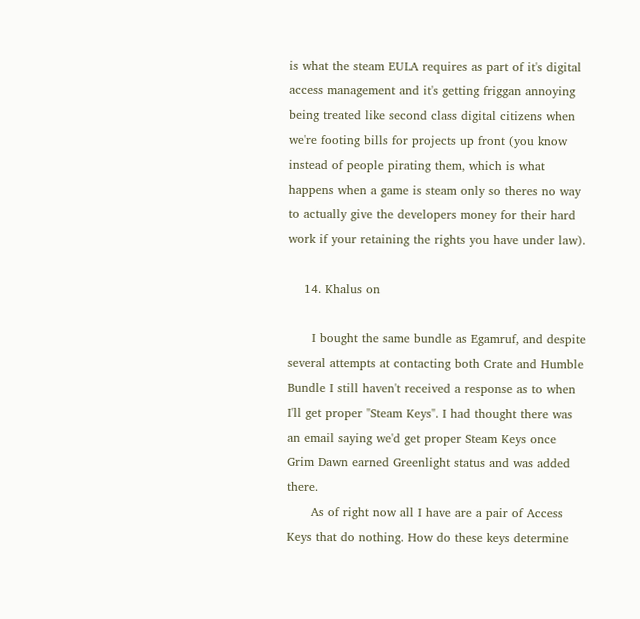is what the steam EULA requires as part of it's digital access management and it's getting friggan annoying being treated like second class digital citizens when we're footing bills for projects up front (you know instead of people pirating them, which is what happens when a game is steam only so theres no way to actually give the developers money for their hard work if your retaining the rights you have under law).

    14. Khalus on

      I bought the same bundle as Egamruf, and despite several attempts at contacting both Crate and Humble Bundle I still haven't received a response as to when I'll get proper "Steam Keys". I had thought there was an email saying we'd get proper Steam Keys once Grim Dawn earned Greenlight status and was added there.
      As of right now all I have are a pair of Access Keys that do nothing. How do these keys determine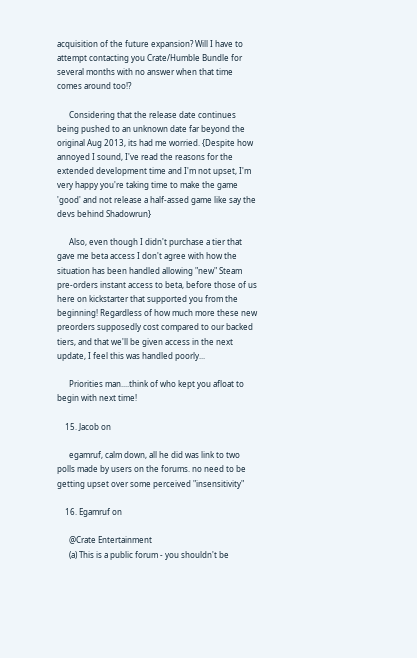acquisition of the future expansion? Will I have to attempt contacting you Crate/Humble Bundle for several months with no answer when that time comes around too!?

      Considering that the release date continues being pushed to an unknown date far beyond the original Aug 2013, its had me worried. {Despite how annoyed I sound, I've read the reasons for the extended development time and I'm not upset, I'm very happy you're taking time to make the game 'good' and not release a half-assed game like say the devs behind Shadowrun}

      Also, even though I didn't purchase a tier that gave me beta access I don't agree with how the situation has been handled allowing "new" Steam pre-orders instant access to beta, before those of us here on kickstarter that supported you from the beginning! Regardless of how much more these new preorders supposedly cost compared to our backed tiers, and that we'll be given access in the next update, I feel this was handled poorly...

      Priorities man....think of who kept you afloat to begin with next time!

    15. Jacob on

      egamruf, calm down, all he did was link to two polls made by users on the forums. no need to be getting upset over some perceived "insensitivity"

    16. Egamruf on

      @Crate Entertainment
      (a) This is a public forum - you shouldn't be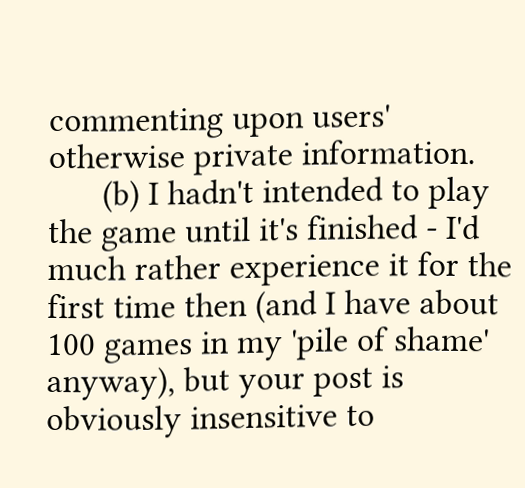commenting upon users' otherwise private information.
      (b) I hadn't intended to play the game until it's finished - I'd much rather experience it for the first time then (and I have about 100 games in my 'pile of shame' anyway), but your post is obviously insensitive to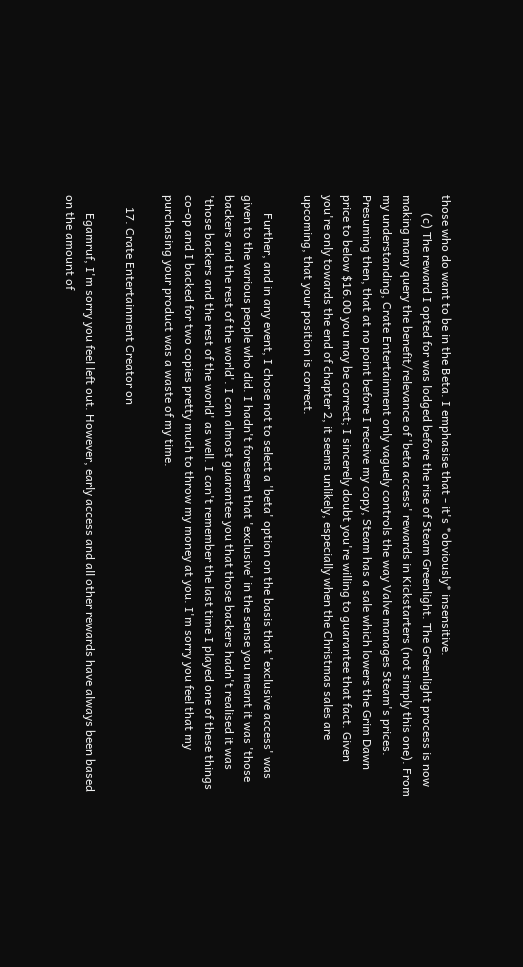those who do want to be in the Beta. I emphasise that - it's *obviously* insensitive.
      (c) The reward I opted for was lodged before the rise of Steam Greenlight. The Greenlight process is now making many query the benefit/relevance of 'beta access' rewards in Kickstarters (not simply this one). From my understanding, Crate Entertainment only vaguely controls the way Valve manages Steam's prices. Presuming then, that at no point before I receive my copy, Steam has a sale which lowers the Grim Dawn price to below $16.00 you may be correct; I sincerely doubt you're willing to guarantee that fact. Given you're only towards the end of chapter 2, it seems unlikely, especially when the Christmas sales are upcoming, that your position is correct.

      Further, and in any event, I chose not to select a 'beta' option on the basis that 'exclusive access' was given to the various people who did. I hadn't foreseen that 'exclusive' in the sense you meant it was 'those backers and the rest of the world'. I can almost guarantee you that those backers hadn't realised it was 'those backers and the rest of the world' as well. I can't remember the last time I played one of these things co-op and I backed for two copies pretty much to throw my money at you. I'm sorry you feel that my purchasing your product was a waste of my time.

    17. Crate Entertainment Creator on

      Egamruf, I'm sorry you feel left out. However, early access and all other rewards have always been based on the amount of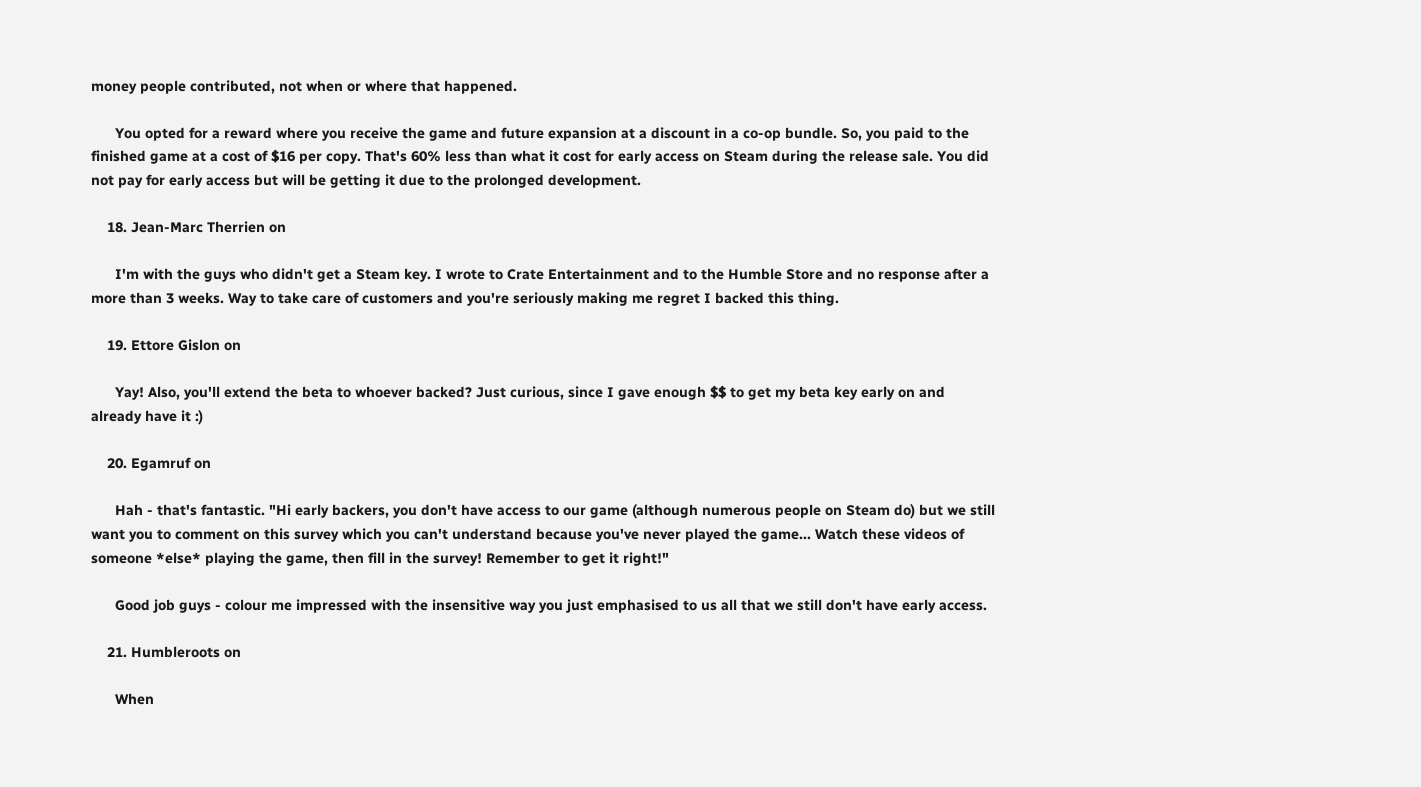money people contributed, not when or where that happened.

      You opted for a reward where you receive the game and future expansion at a discount in a co-op bundle. So, you paid to the finished game at a cost of $16 per copy. That's 60% less than what it cost for early access on Steam during the release sale. You did not pay for early access but will be getting it due to the prolonged development.

    18. Jean-Marc Therrien on

      I'm with the guys who didn't get a Steam key. I wrote to Crate Entertainment and to the Humble Store and no response after a more than 3 weeks. Way to take care of customers and you're seriously making me regret I backed this thing.

    19. Ettore Gislon on

      Yay! Also, you'll extend the beta to whoever backed? Just curious, since I gave enough $$ to get my beta key early on and already have it :)

    20. Egamruf on

      Hah - that's fantastic. "Hi early backers, you don't have access to our game (although numerous people on Steam do) but we still want you to comment on this survey which you can't understand because you've never played the game... Watch these videos of someone *else* playing the game, then fill in the survey! Remember to get it right!"

      Good job guys - colour me impressed with the insensitive way you just emphasised to us all that we still don't have early access.

    21. Humbleroots on

      When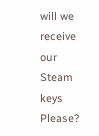will we receive our Steam keys Please?